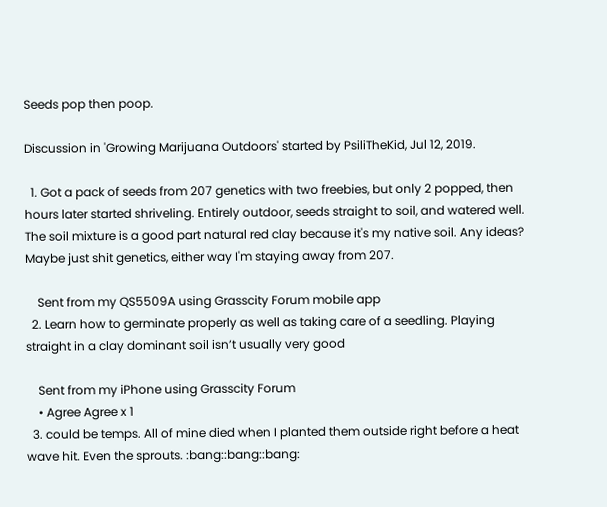Seeds pop then poop.

Discussion in 'Growing Marijuana Outdoors' started by PsiliTheKid, Jul 12, 2019.

  1. Got a pack of seeds from 207 genetics with two freebies, but only 2 popped, then hours later started shriveling. Entirely outdoor, seeds straight to soil, and watered well. The soil mixture is a good part natural red clay because it's my native soil. Any ideas? Maybe just shit genetics, either way I'm staying away from 207.

    Sent from my QS5509A using Grasscity Forum mobile app
  2. Learn how to germinate properly as well as taking care of a seedling. Playing straight in a clay dominant soil isn’t usually very good

    Sent from my iPhone using Grasscity Forum
    • Agree Agree x 1
  3. could be temps. All of mine died when I planted them outside right before a heat wave hit. Even the sprouts. :bang::bang::bang: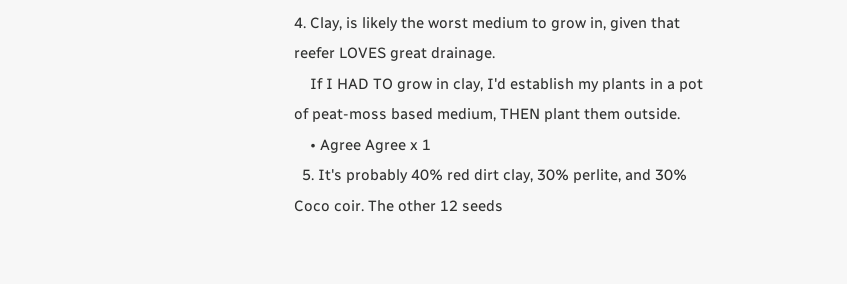4. Clay, is likely the worst medium to grow in, given that reefer LOVES great drainage.
    If I HAD TO grow in clay, I'd establish my plants in a pot of peat-moss based medium, THEN plant them outside.
    • Agree Agree x 1
  5. It's probably 40% red dirt clay, 30% perlite, and 30% Coco coir. The other 12 seeds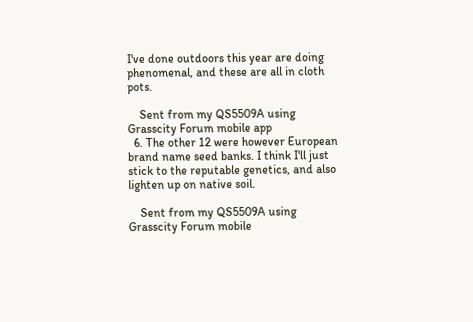I've done outdoors this year are doing phenomenal, and these are all in cloth pots.

    Sent from my QS5509A using Grasscity Forum mobile app
  6. The other 12 were however European brand name seed banks. I think I'll just stick to the reputable genetics, and also lighten up on native soil.

    Sent from my QS5509A using Grasscity Forum mobile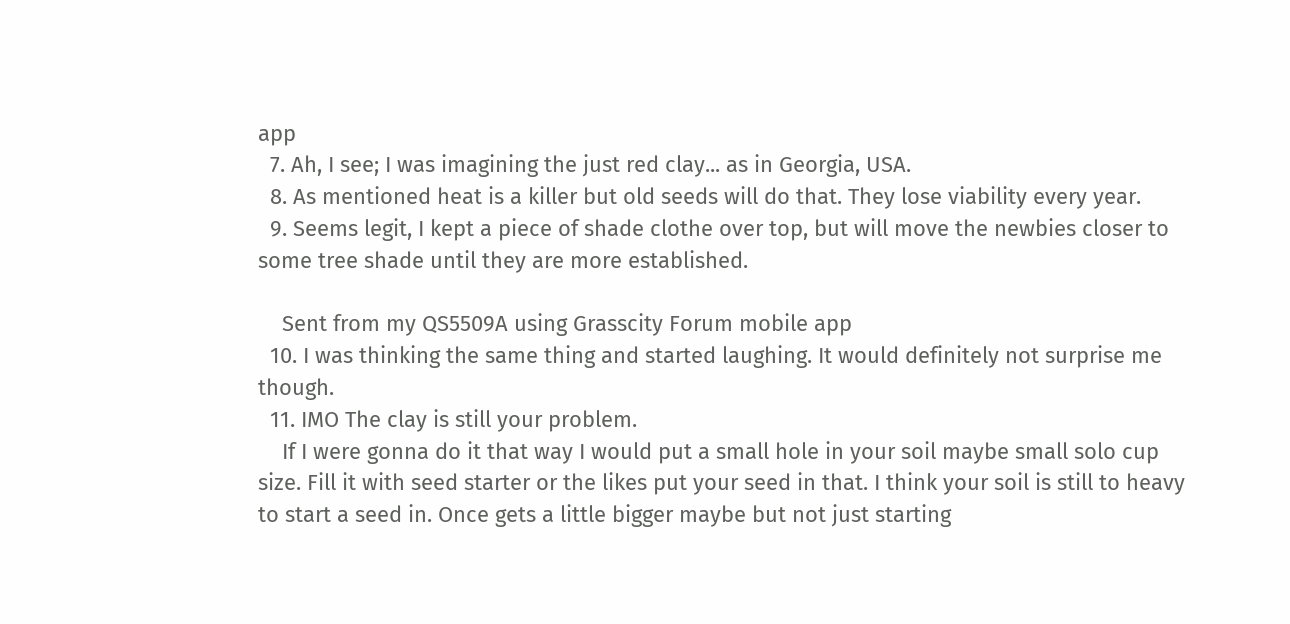app
  7. Ah, I see; I was imagining the just red clay... as in Georgia, USA.
  8. As mentioned heat is a killer but old seeds will do that. They lose viability every year.
  9. Seems legit, I kept a piece of shade clothe over top, but will move the newbies closer to some tree shade until they are more established.

    Sent from my QS5509A using Grasscity Forum mobile app
  10. I was thinking the same thing and started laughing. It would definitely not surprise me though.
  11. IMO The clay is still your problem.
    If I were gonna do it that way I would put a small hole in your soil maybe small solo cup size. Fill it with seed starter or the likes put your seed in that. I think your soil is still to heavy to start a seed in. Once gets a little bigger maybe but not just starting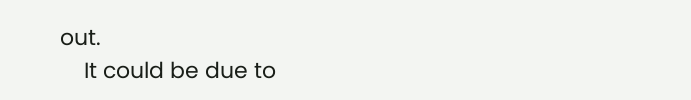out.
    It could be due to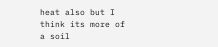heat also but I think its more of a soil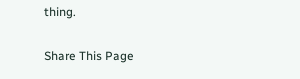thing.

Share This Page